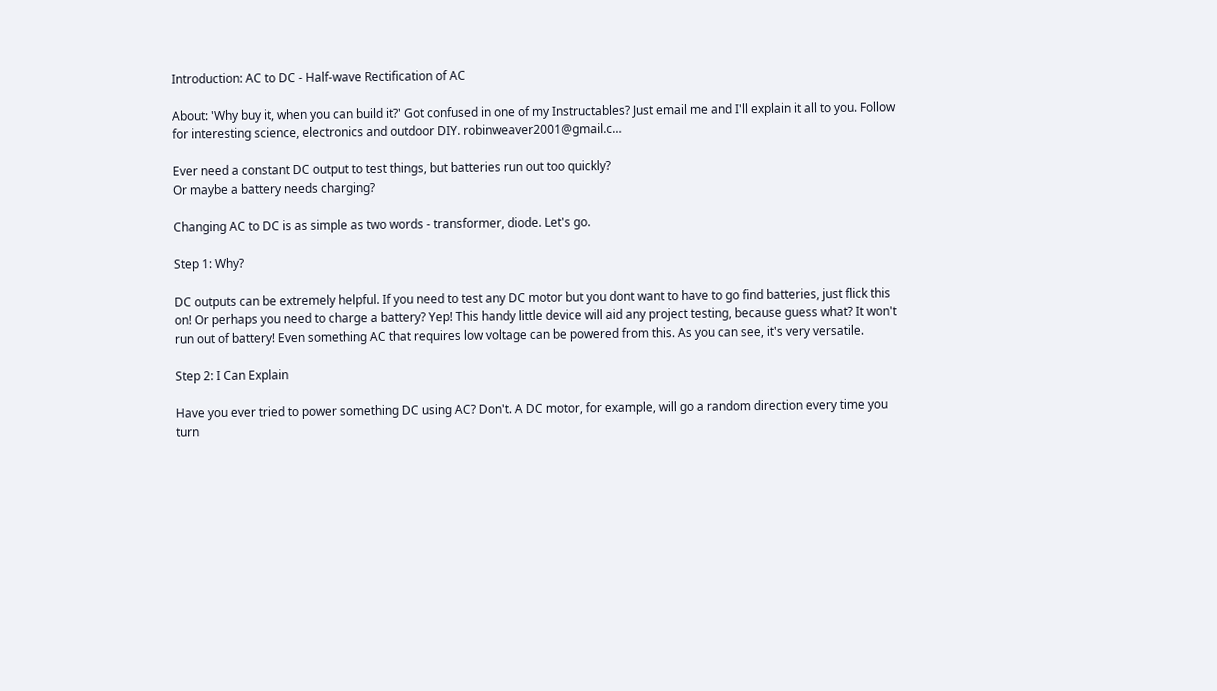Introduction: AC to DC - Half-wave Rectification of AC

About: 'Why buy it, when you can build it?' Got confused in one of my Instructables? Just email me and I'll explain it all to you. Follow for interesting science, electronics and outdoor DIY. robinweaver2001@gmail.c…

Ever need a constant DC output to test things, but batteries run out too quickly?
Or maybe a battery needs charging?

Changing AC to DC is as simple as two words - transformer, diode. Let's go.

Step 1: Why?

DC outputs can be extremely helpful. If you need to test any DC motor but you dont want to have to go find batteries, just flick this on! Or perhaps you need to charge a battery? Yep! This handy little device will aid any project testing, because guess what? It won't run out of battery! Even something AC that requires low voltage can be powered from this. As you can see, it's very versatile.

Step 2: I Can Explain

Have you ever tried to power something DC using AC? Don't. A DC motor, for example, will go a random direction every time you turn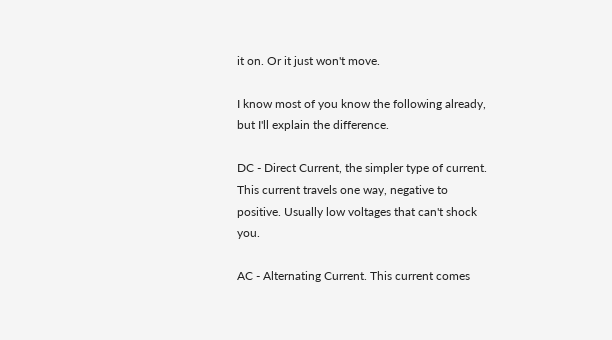it on. Or it just won't move.

I know most of you know the following already, but I'll explain the difference.

DC - Direct Current, the simpler type of current. This current travels one way, negative to positive. Usually low voltages that can't shock you.

AC - Alternating Current. This current comes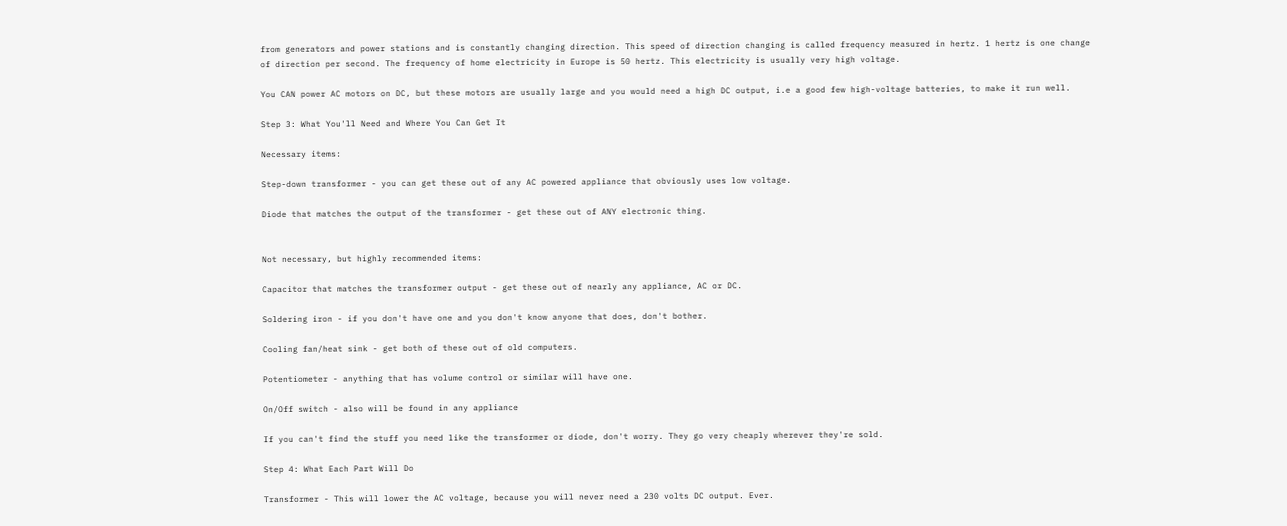from generators and power stations and is constantly changing direction. This speed of direction changing is called frequency measured in hertz. 1 hertz is one change of direction per second. The frequency of home electricity in Europe is 50 hertz. This electricity is usually very high voltage.

You CAN power AC motors on DC, but these motors are usually large and you would need a high DC output, i.e a good few high-voltage batteries, to make it run well.

Step 3: What You'll Need and Where You Can Get It

Necessary items:

Step-down transformer - you can get these out of any AC powered appliance that obviously uses low voltage.

Diode that matches the output of the transformer - get these out of ANY electronic thing.


Not necessary, but highly recommended items:

Capacitor that matches the transformer output - get these out of nearly any appliance, AC or DC.

Soldering iron - if you don't have one and you don't know anyone that does, don't bother.

Cooling fan/heat sink - get both of these out of old computers.

Potentiometer - anything that has volume control or similar will have one.

On/Off switch - also will be found in any appliance

If you can't find the stuff you need like the transformer or diode, don't worry. They go very cheaply wherever they're sold.

Step 4: What Each Part Will Do

Transformer - This will lower the AC voltage, because you will never need a 230 volts DC output. Ever.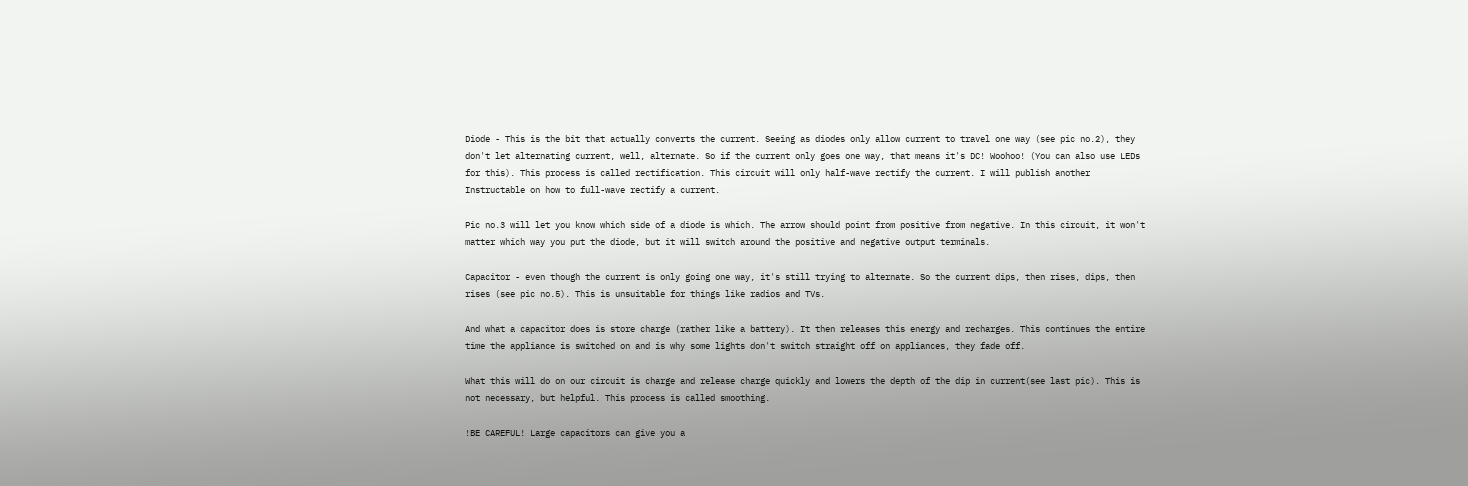Diode - This is the bit that actually converts the current. Seeing as diodes only allow current to travel one way (see pic no.2), they don't let alternating current, well, alternate. So if the current only goes one way, that means it's DC! Woohoo! (You can also use LEDs for this). This process is called rectification. This circuit will only half-wave rectify the current. I will publish another Instructable on how to full-wave rectify a current.

Pic no.3 will let you know which side of a diode is which. The arrow should point from positive from negative. In this circuit, it won't matter which way you put the diode, but it will switch around the positive and negative output terminals.

Capacitor - even though the current is only going one way, it's still trying to alternate. So the current dips, then rises, dips, then rises (see pic no.5). This is unsuitable for things like radios and TVs.

And what a capacitor does is store charge (rather like a battery). It then releases this energy and recharges. This continues the entire time the appliance is switched on and is why some lights don't switch straight off on appliances, they fade off.

What this will do on our circuit is charge and release charge quickly and lowers the depth of the dip in current(see last pic). This is not necessary, but helpful. This process is called smoothing.

!BE CAREFUL! Large capacitors can give you a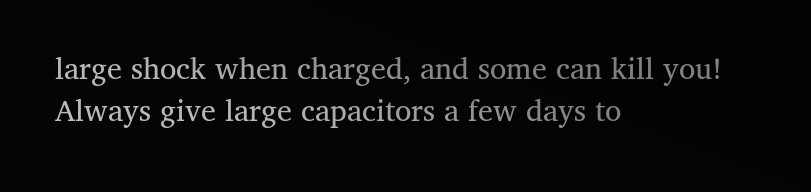large shock when charged, and some can kill you! Always give large capacitors a few days to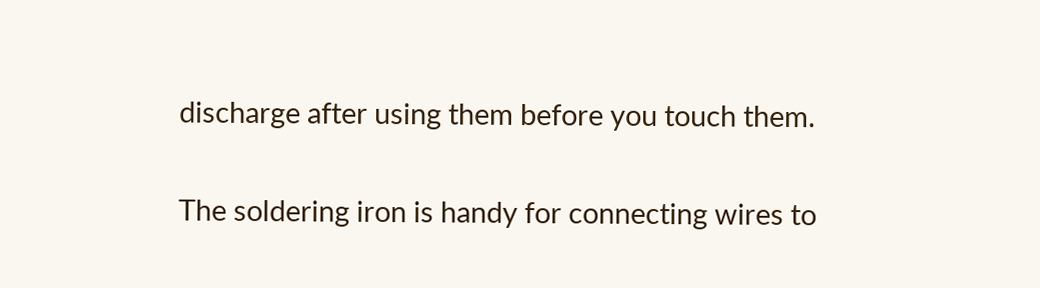discharge after using them before you touch them.

The soldering iron is handy for connecting wires to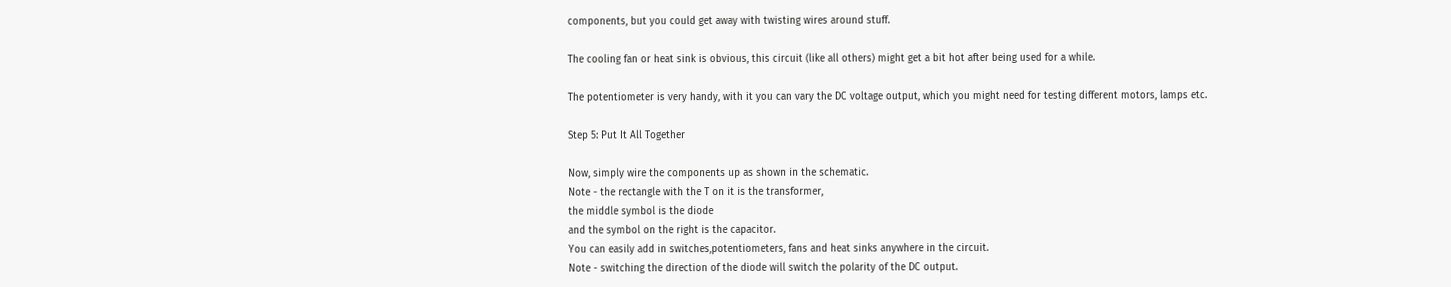components, but you could get away with twisting wires around stuff.

The cooling fan or heat sink is obvious, this circuit (like all others) might get a bit hot after being used for a while.

The potentiometer is very handy, with it you can vary the DC voltage output, which you might need for testing different motors, lamps etc.

Step 5: Put It All Together

Now, simply wire the components up as shown in the schematic.
Note - the rectangle with the T on it is the transformer,
the middle symbol is the diode
and the symbol on the right is the capacitor.
You can easily add in switches,potentiometers, fans and heat sinks anywhere in the circuit.
Note - switching the direction of the diode will switch the polarity of the DC output.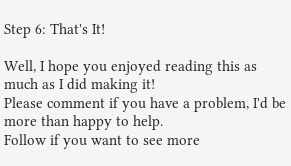Step 6: That's It!

Well, I hope you enjoyed reading this as much as I did making it!
Please comment if you have a problem, I'd be more than happy to help.
Follow if you want to see more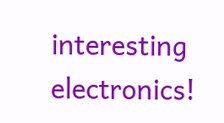interesting electronics!